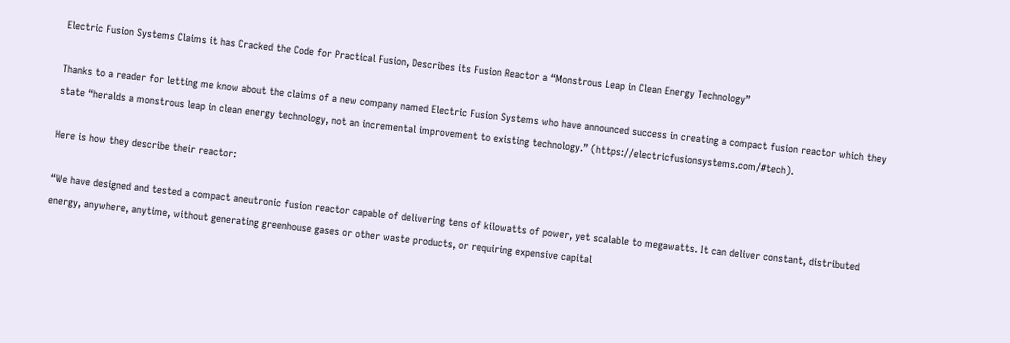Electric Fusion Systems Claims it has Cracked the Code for Practical Fusion, Describes its Fusion Reactor a “Monstrous Leap in Clean Energy Technology”

Thanks to a reader for letting me know about the claims of a new company named Electric Fusion Systems who have announced success in creating a compact fusion reactor which they state “heralds a monstrous leap in clean energy technology, not an incremental improvement to existing technology.” (https://electricfusionsystems.com/#tech).

Here is how they describe their reactor:

“We have designed and tested a compact aneutronic fusion reactor capable of delivering tens of kilowatts of power, yet scalable to megawatts. It can deliver constant, distributed energy, anywhere, anytime, without generating greenhouse gases or other waste products, or requiring expensive capital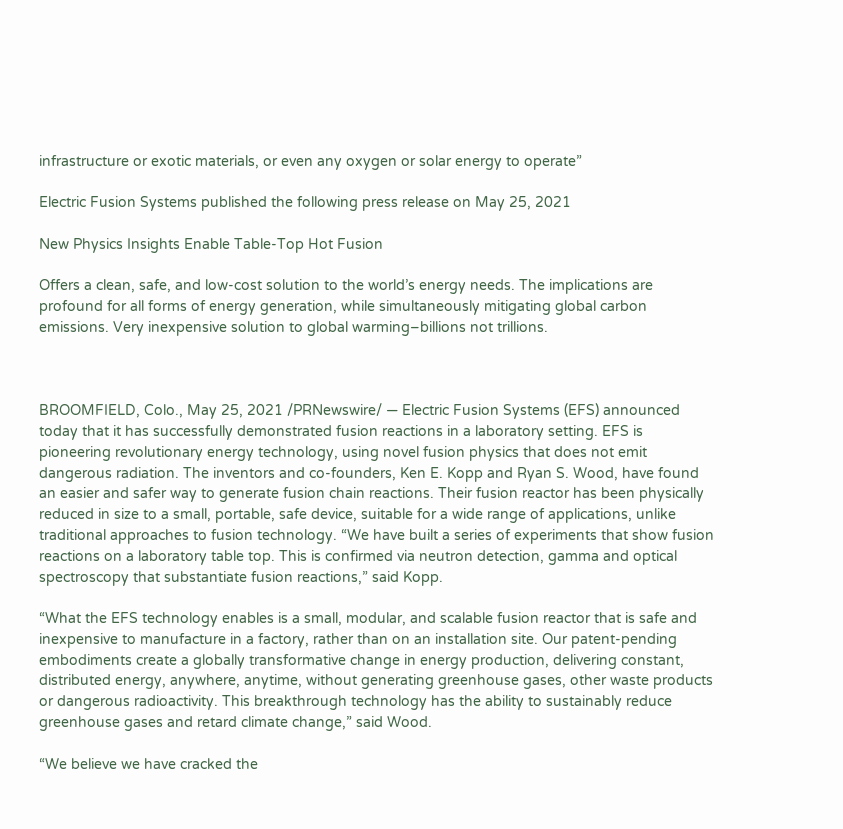infrastructure or exotic materials, or even any oxygen or solar energy to operate”

Electric Fusion Systems published the following press release on May 25, 2021

New Physics Insights Enable Table-Top Hot Fusion

Offers a clean, safe, and low-cost solution to the world’s energy needs. The implications are profound for all forms of energy generation, while simultaneously mitigating global carbon emissions. Very inexpensive solution to global warming–billions not trillions.



BROOMFIELD, Colo., May 25, 2021 /PRNewswire/ — Electric Fusion Systems (EFS) announced today that it has successfully demonstrated fusion reactions in a laboratory setting. EFS is pioneering revolutionary energy technology, using novel fusion physics that does not emit dangerous radiation. The inventors and co-founders, Ken E. Kopp and Ryan S. Wood, have found an easier and safer way to generate fusion chain reactions. Their fusion reactor has been physically reduced in size to a small, portable, safe device, suitable for a wide range of applications, unlike traditional approaches to fusion technology. “We have built a series of experiments that show fusion reactions on a laboratory table top. This is confirmed via neutron detection, gamma and optical spectroscopy that substantiate fusion reactions,” said Kopp.

“What the EFS technology enables is a small, modular, and scalable fusion reactor that is safe and inexpensive to manufacture in a factory, rather than on an installation site. Our patent-pending embodiments create a globally transformative change in energy production, delivering constant, distributed energy, anywhere, anytime, without generating greenhouse gases, other waste products or dangerous radioactivity. This breakthrough technology has the ability to sustainably reduce greenhouse gases and retard climate change,” said Wood.

“We believe we have cracked the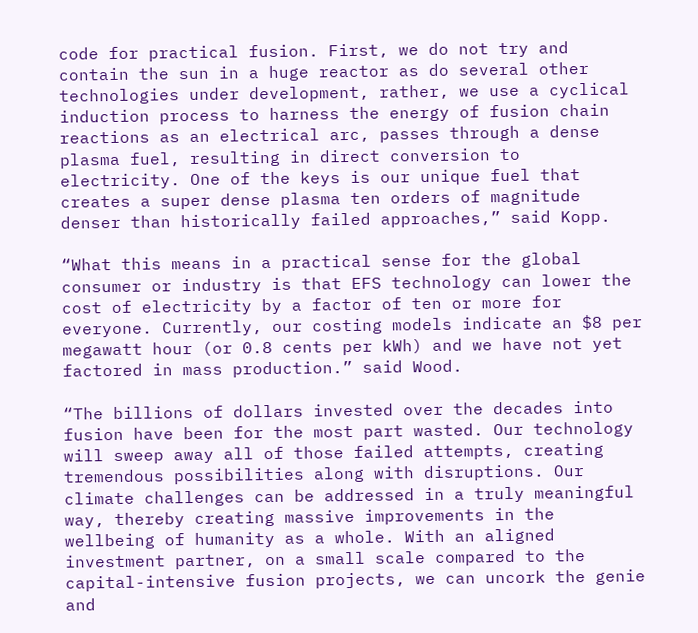code for practical fusion. First, we do not try and contain the sun in a huge reactor as do several other technologies under development, rather, we use a cyclical induction process to harness the energy of fusion chain reactions as an electrical arc, passes through a dense plasma fuel, resulting in direct conversion to electricity. One of the keys is our unique fuel that creates a super dense plasma ten orders of magnitude denser than historically failed approaches,” said Kopp.

“What this means in a practical sense for the global consumer or industry is that EFS technology can lower the cost of electricity by a factor of ten or more for everyone. Currently, our costing models indicate an $8 per megawatt hour (or 0.8 cents per kWh) and we have not yet factored in mass production.” said Wood.

“The billions of dollars invested over the decades into fusion have been for the most part wasted. Our technology will sweep away all of those failed attempts, creating tremendous possibilities along with disruptions. Our climate challenges can be addressed in a truly meaningful way, thereby creating massive improvements in the wellbeing of humanity as a whole. With an aligned investment partner, on a small scale compared to the capital-intensive fusion projects, we can uncork the genie and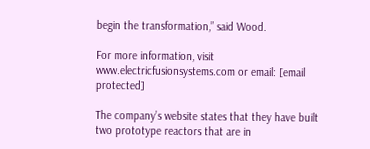begin the transformation,” said Wood.

For more information, visit www.electricfusionsystems.com or email: [email protected]

The company’s website states that they have built two prototype reactors that are in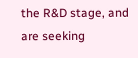the R&D stage, and are seeking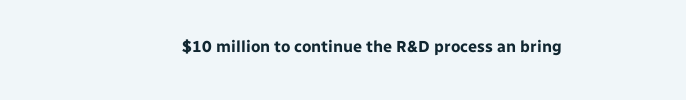$10 million to continue the R&D process an bring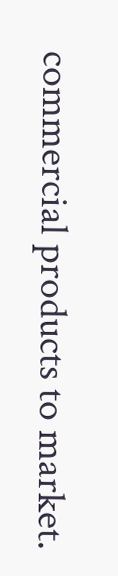commercial products to market.